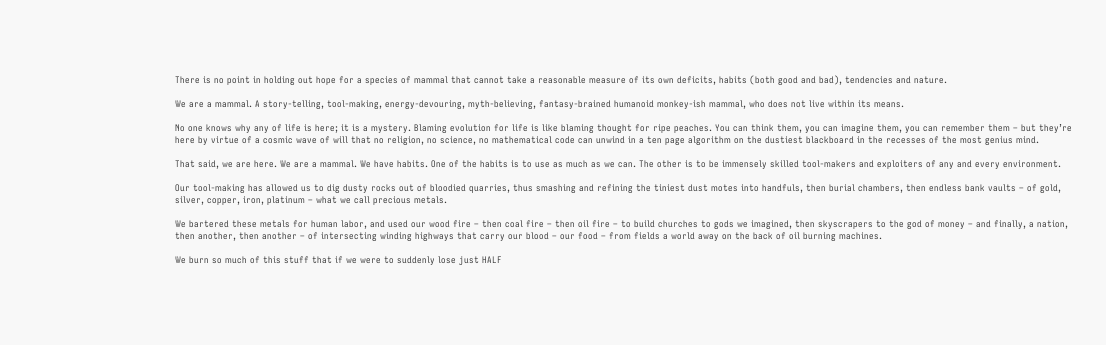There is no point in holding out hope for a species of mammal that cannot take a reasonable measure of its own deficits, habits (both good and bad), tendencies and nature.

We are a mammal. A story-telling, tool-making, energy-devouring, myth-believing, fantasy-brained humanoid monkey-ish mammal, who does not live within its means.

No one knows why any of life is here; it is a mystery. Blaming evolution for life is like blaming thought for ripe peaches. You can think them, you can imagine them, you can remember them – but they’re here by virtue of a cosmic wave of will that no religion, no science, no mathematical code can unwind in a ten page algorithm on the dustiest blackboard in the recesses of the most genius mind.

That said, we are here. We are a mammal. We have habits. One of the habits is to use as much as we can. The other is to be immensely skilled tool-makers and exploiters of any and every environment.

Our tool-making has allowed us to dig dusty rocks out of bloodied quarries, thus smashing and refining the tiniest dust motes into handfuls, then burial chambers, then endless bank vaults – of gold, silver, copper, iron, platinum – what we call precious metals.

We bartered these metals for human labor, and used our wood fire – then coal fire – then oil fire – to build churches to gods we imagined, then skyscrapers to the god of money – and finally, a nation, then another, then another – of intersecting winding highways that carry our blood – our food – from fields a world away on the back of oil burning machines.

We burn so much of this stuff that if we were to suddenly lose just HALF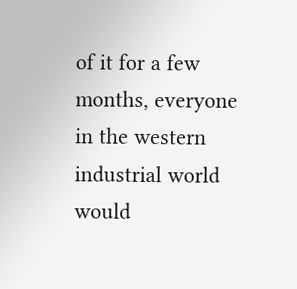of it for a few months, everyone in the western industrial world would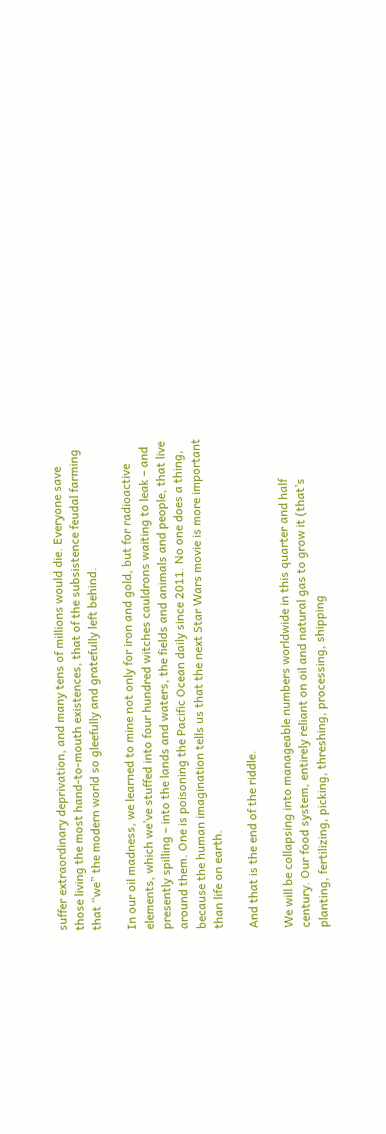suffer extraordinary deprivation, and many tens of millions would die. Everyone save those living the most hand-to-mouth existences, that of the subsistence feudal farming that “we” the modern world so gleefully and gratefully left behind.

In our oil madness, we learned to mine not only for iron and gold, but for radioactive elements, which we’ve stuffed into four hundred witches cauldrons waiting to leak – and presently spilling – into the lands and waters, the fields and animals and people, that live around them. One is poisoning the Pacific Ocean daily since 2011. No one does a thing, because the human imagination tells us that the next Star Wars movie is more important than life on earth.

And that is the end of the riddle.

We will be collapsing into manageable numbers worldwide in this quarter and half century. Our food system, entirely reliant on oil and natural gas to grow it (that’s planting, fertilizing, picking, threshing, processing, shipping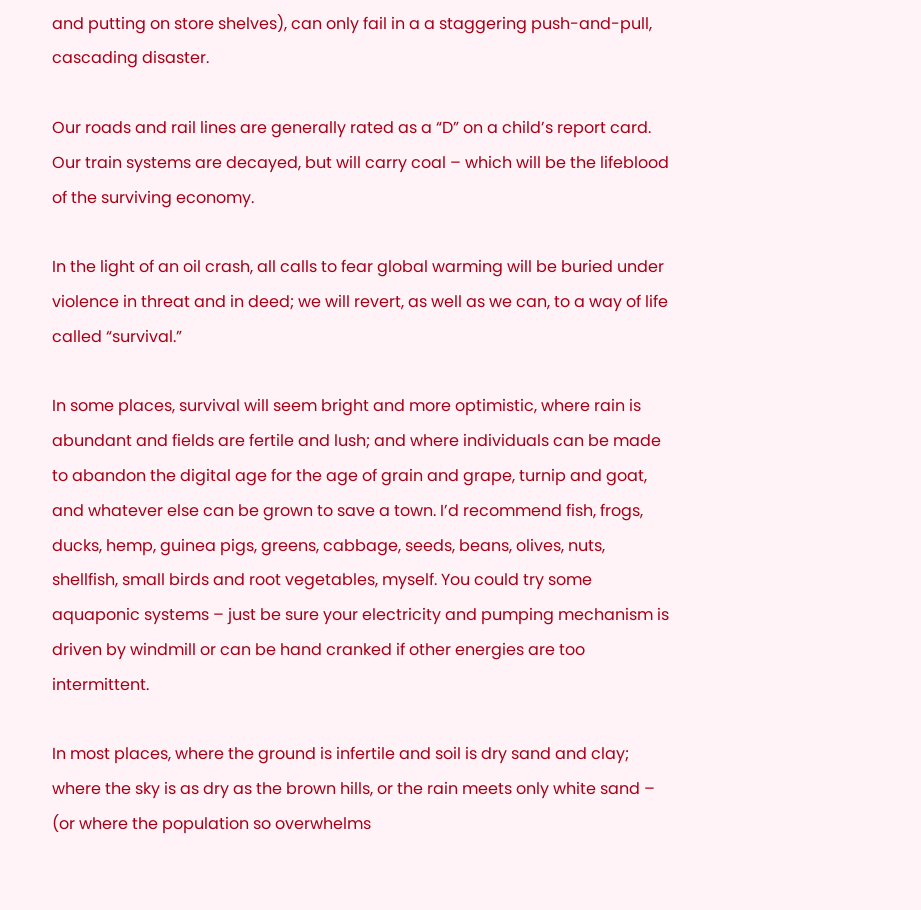and putting on store shelves), can only fail in a a staggering push-and-pull, cascading disaster.

Our roads and rail lines are generally rated as a “D” on a child’s report card. Our train systems are decayed, but will carry coal – which will be the lifeblood of the surviving economy.

In the light of an oil crash, all calls to fear global warming will be buried under violence in threat and in deed; we will revert, as well as we can, to a way of life called “survival.”

In some places, survival will seem bright and more optimistic, where rain is abundant and fields are fertile and lush; and where individuals can be made to abandon the digital age for the age of grain and grape, turnip and goat, and whatever else can be grown to save a town. I’d recommend fish, frogs, ducks, hemp, guinea pigs, greens, cabbage, seeds, beans, olives, nuts, shellfish, small birds and root vegetables, myself. You could try some aquaponic systems – just be sure your electricity and pumping mechanism is driven by windmill or can be hand cranked if other energies are too intermittent.

In most places, where the ground is infertile and soil is dry sand and clay; where the sky is as dry as the brown hills, or the rain meets only white sand – (or where the population so overwhelms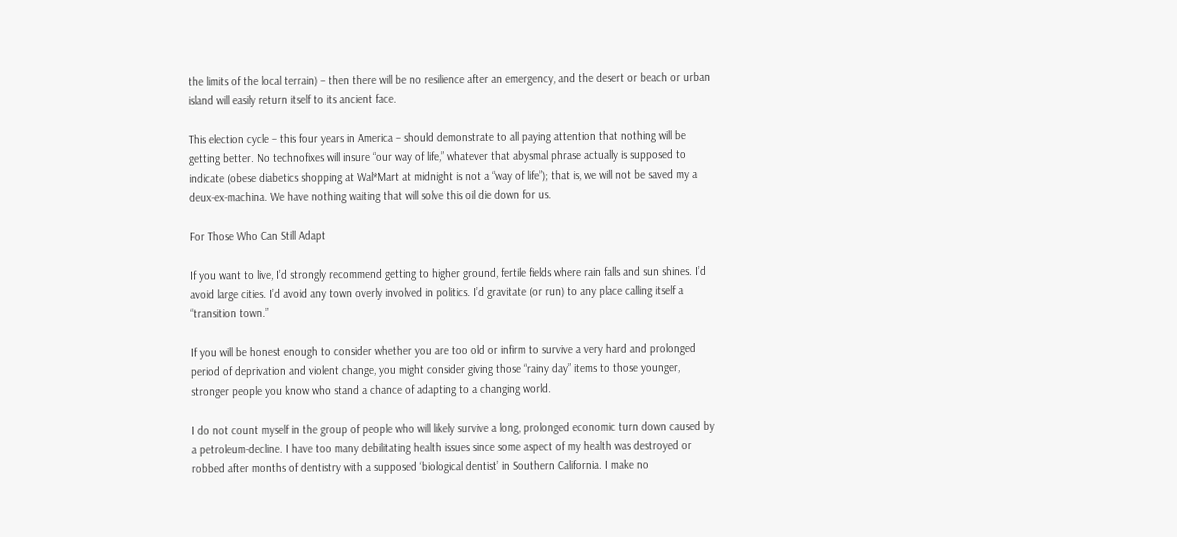the limits of the local terrain) – then there will be no resilience after an emergency, and the desert or beach or urban island will easily return itself to its ancient face.

This election cycle – this four years in America – should demonstrate to all paying attention that nothing will be getting better. No technofixes will insure “our way of life,” whatever that abysmal phrase actually is supposed to indicate (obese diabetics shopping at Wal*Mart at midnight is not a “way of life”); that is, we will not be saved my a deux-ex-machina. We have nothing waiting that will solve this oil die down for us.

For Those Who Can Still Adapt

If you want to live, I’d strongly recommend getting to higher ground, fertile fields where rain falls and sun shines. I’d avoid large cities. I’d avoid any town overly involved in politics. I’d gravitate (or run) to any place calling itself a “transition town.”

If you will be honest enough to consider whether you are too old or infirm to survive a very hard and prolonged period of deprivation and violent change, you might consider giving those “rainy day” items to those younger, stronger people you know who stand a chance of adapting to a changing world.

I do not count myself in the group of people who will likely survive a long, prolonged economic turn down caused by a petroleum-decline. I have too many debilitating health issues since some aspect of my health was destroyed or robbed after months of dentistry with a supposed ‘biological dentist’ in Southern California. I make no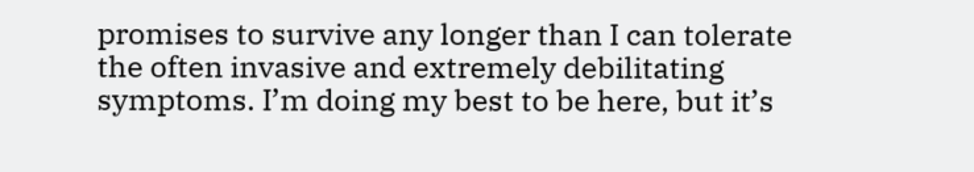promises to survive any longer than I can tolerate the often invasive and extremely debilitating symptoms. I’m doing my best to be here, but it’s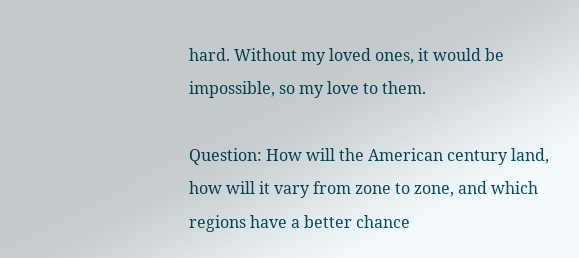hard. Without my loved ones, it would be impossible, so my love to them.

Question: How will the American century land, how will it vary from zone to zone, and which regions have a better chance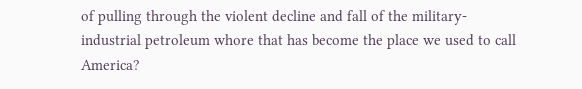of pulling through the violent decline and fall of the military-industrial petroleum whore that has become the place we used to call America?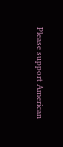Please support American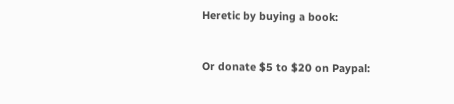Heretic by buying a book:


Or donate $5 to $20 on Paypal: